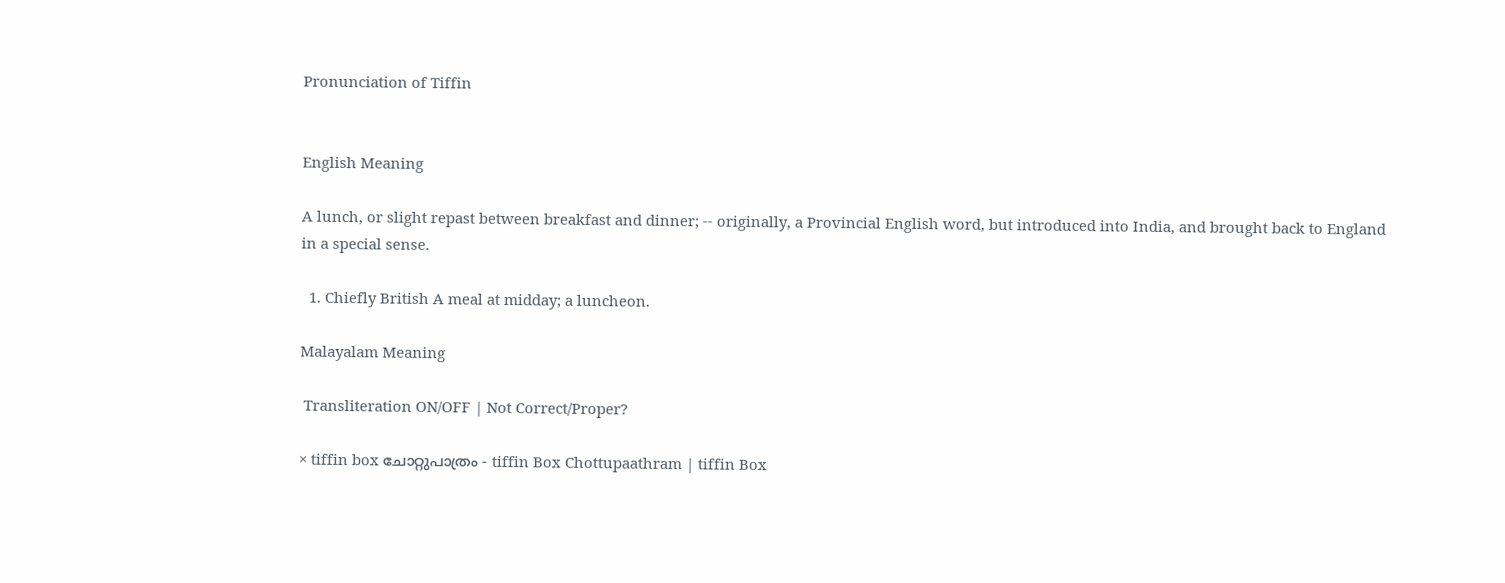Pronunciation of Tiffin


English Meaning

A lunch, or slight repast between breakfast and dinner; -- originally, a Provincial English word, but introduced into India, and brought back to England in a special sense.

  1. Chiefly British A meal at midday; a luncheon.

Malayalam Meaning

 Transliteration ON/OFF | Not Correct/Proper?

× tiffin box ചോറ്റുപാത്രം - tiffin Box Chottupaathram | tiffin Box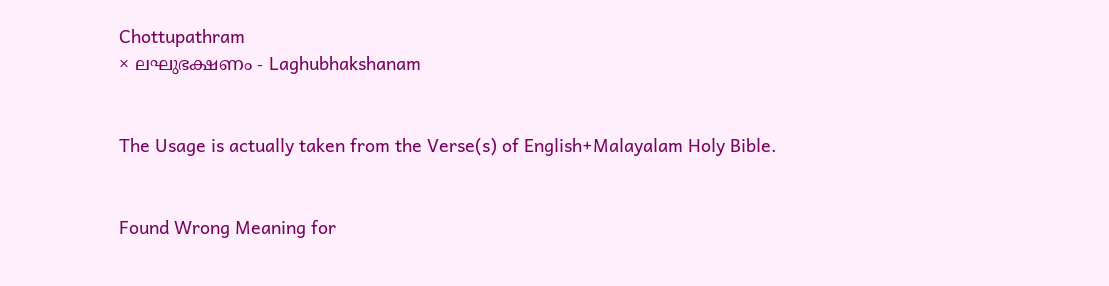Chottupathram
× ലഘുഭക്ഷണം - Laghubhakshanam


The Usage is actually taken from the Verse(s) of English+Malayalam Holy Bible.


Found Wrong Meaning for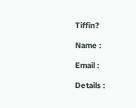Tiffin?

Name :

Email :

Details :